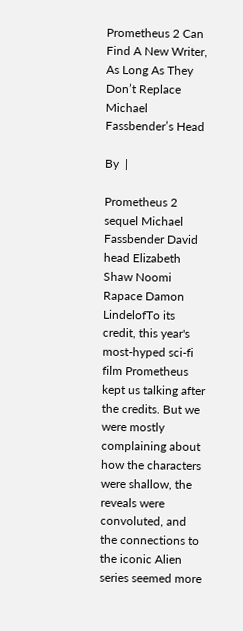Prometheus 2 Can Find A New Writer, As Long As They Don’t Replace Michael Fassbender’s Head

By  |

Prometheus 2 sequel Michael Fassbender David head Elizabeth Shaw Noomi Rapace Damon LindelofTo its credit, this year's most-hyped sci-fi film Prometheus kept us talking after the credits. But we were mostly complaining about how the characters were shallow, the reveals were convoluted, and the connections to the iconic Alien series seemed more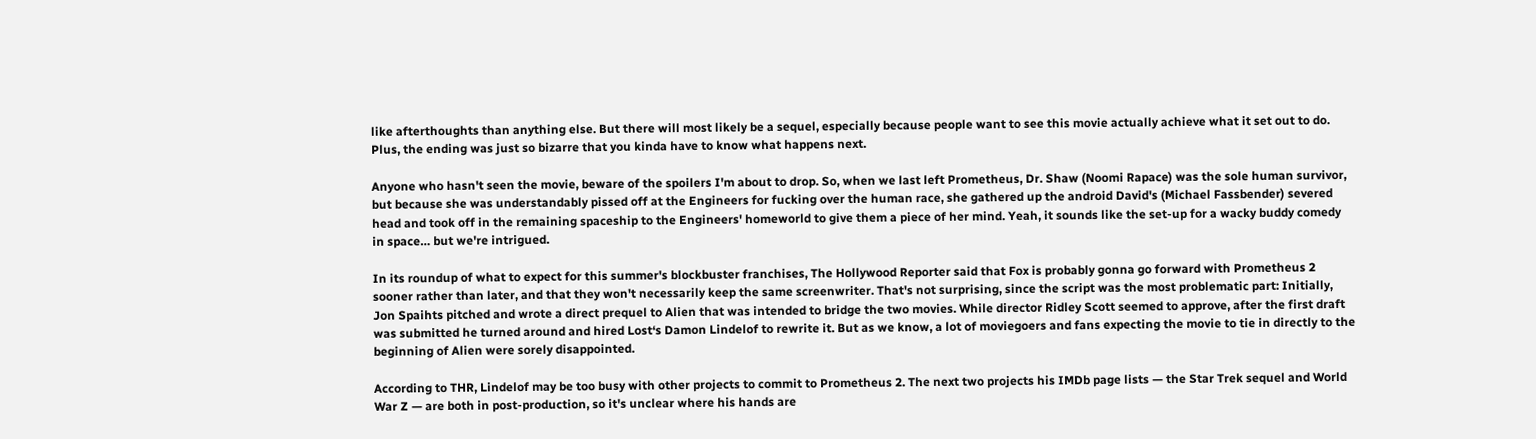like afterthoughts than anything else. But there will most likely be a sequel, especially because people want to see this movie actually achieve what it set out to do. Plus, the ending was just so bizarre that you kinda have to know what happens next.

Anyone who hasn't seen the movie, beware of the spoilers I'm about to drop. So, when we last left Prometheus, Dr. Shaw (Noomi Rapace) was the sole human survivor, but because she was understandably pissed off at the Engineers for fucking over the human race, she gathered up the android David's (Michael Fassbender) severed head and took off in the remaining spaceship to the Engineers' homeworld to give them a piece of her mind. Yeah, it sounds like the set-up for a wacky buddy comedy in space… but we're intrigued.

In its roundup of what to expect for this summer's blockbuster franchises, The Hollywood Reporter said that Fox is probably gonna go forward with Prometheus 2 sooner rather than later, and that they won't necessarily keep the same screenwriter. That's not surprising, since the script was the most problematic part: Initially, Jon Spaihts pitched and wrote a direct prequel to Alien that was intended to bridge the two movies. While director Ridley Scott seemed to approve, after the first draft was submitted he turned around and hired Lost‘s Damon Lindelof to rewrite it. But as we know, a lot of moviegoers and fans expecting the movie to tie in directly to the beginning of Alien were sorely disappointed.

According to THR, Lindelof may be too busy with other projects to commit to Prometheus 2. The next two projects his IMDb page lists — the Star Trek sequel and World War Z — are both in post-production, so it's unclear where his hands are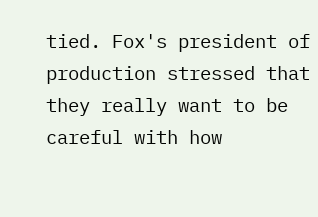tied. Fox's president of production stressed that they really want to be careful with how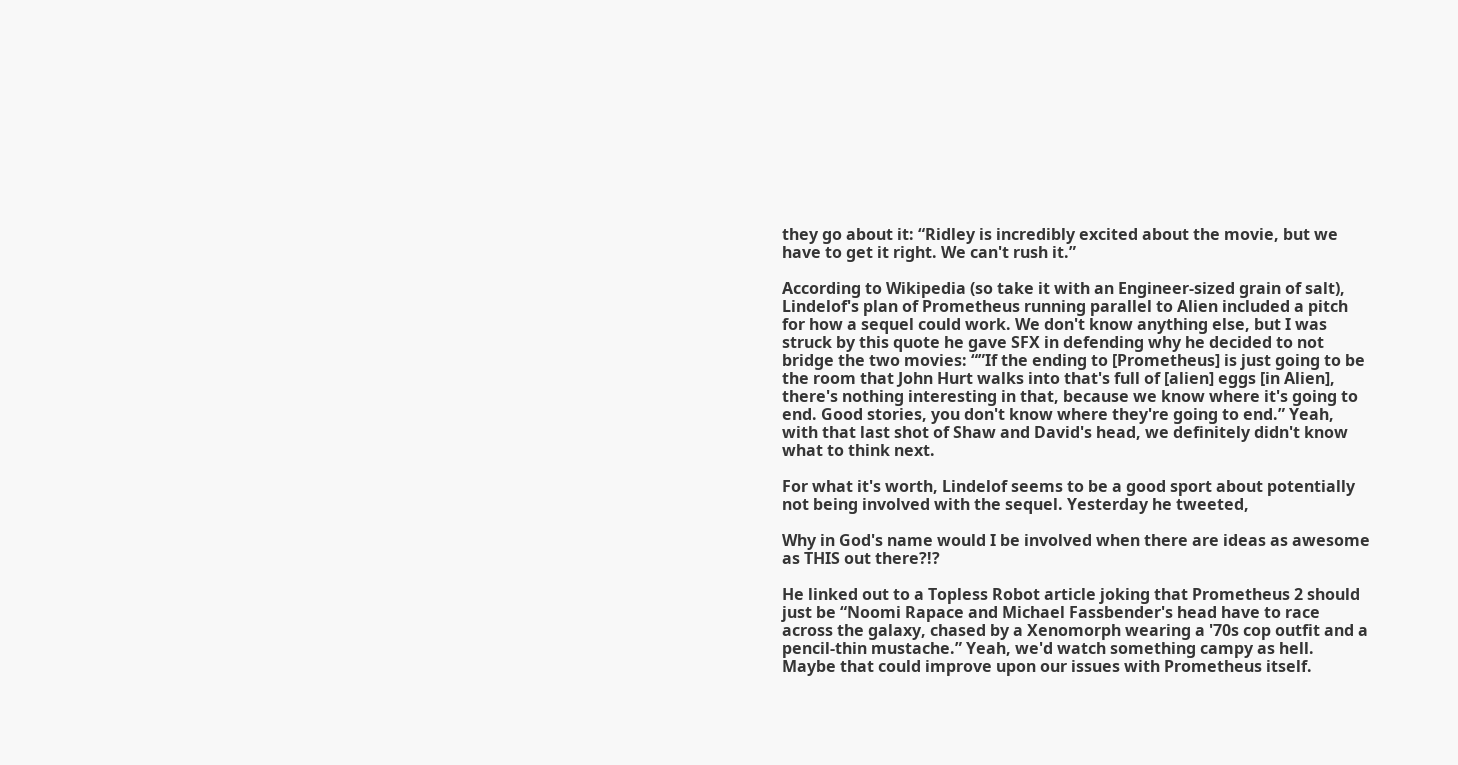they go about it: “Ridley is incredibly excited about the movie, but we have to get it right. We can't rush it.”

According to Wikipedia (so take it with an Engineer-sized grain of salt), Lindelof's plan of Prometheus running parallel to Alien included a pitch for how a sequel could work. We don't know anything else, but I was struck by this quote he gave SFX in defending why he decided to not bridge the two movies: “”If the ending to [Prometheus] is just going to be the room that John Hurt walks into that's full of [alien] eggs [in Alien], there's nothing interesting in that, because we know where it's going to end. Good stories, you don't know where they're going to end.” Yeah, with that last shot of Shaw and David's head, we definitely didn't know what to think next.

For what it's worth, Lindelof seems to be a good sport about potentially not being involved with the sequel. Yesterday he tweeted,

Why in God's name would I be involved when there are ideas as awesome as THIS out there?!?

He linked out to a Topless Robot article joking that Prometheus 2 should just be “Noomi Rapace and Michael Fassbender's head have to race across the galaxy, chased by a Xenomorph wearing a '70s cop outfit and a pencil-thin mustache.” Yeah, we'd watch something campy as hell. Maybe that could improve upon our issues with Prometheus itself.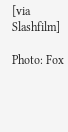[via Slashfilm]

Photo: Fox